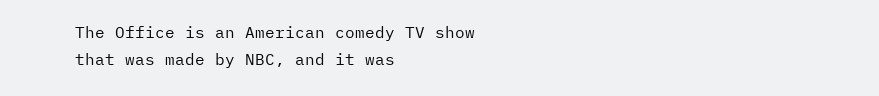The Office is an American comedy TV show that was made by NBC, and it was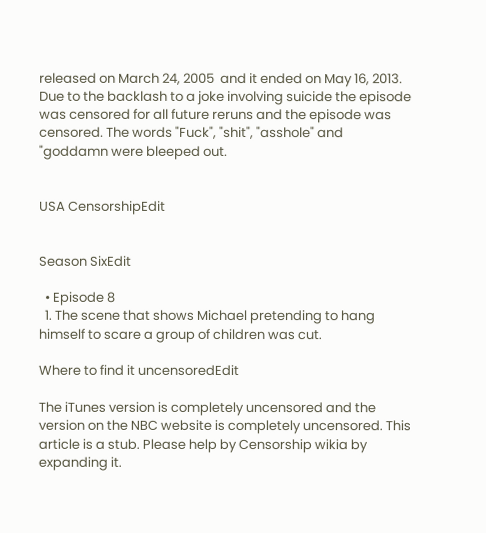released on March 24, 2005  and it ended on May 16, 2013. Due to the backlash to a joke involving suicide the episode was censored for all future reruns and the episode was censored. The words "Fuck", "shit", "asshole" and "goddamn were bleeped out.


USA CensorshipEdit


Season SixEdit

  • Episode 8
  1. The scene that shows Michael pretending to hang himself to scare a group of children was cut.

Where to find it uncensoredEdit

The iTunes version is completely uncensored and the version on the NBC website is completely uncensored. This article is a stub. Please help by Censorship wikia by expanding it.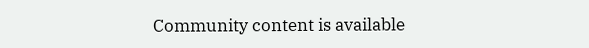Community content is available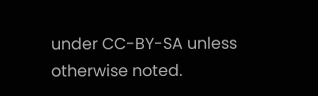under CC-BY-SA unless otherwise noted.